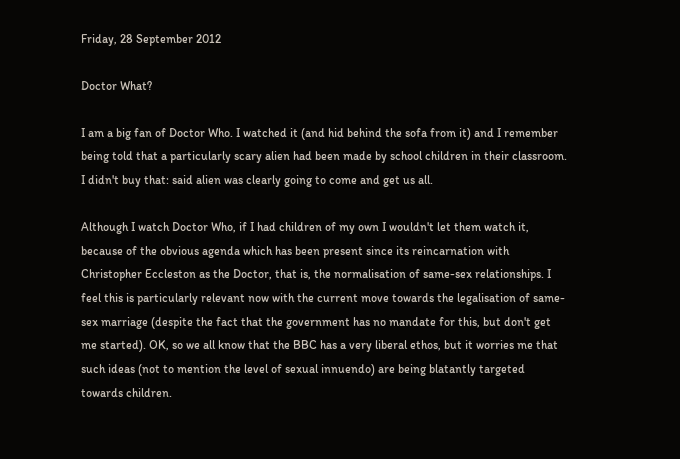Friday, 28 September 2012

Doctor What?

I am a big fan of Doctor Who. I watched it (and hid behind the sofa from it) and I remember being told that a particularly scary alien had been made by school children in their classroom. I didn't buy that: said alien was clearly going to come and get us all.

Although I watch Doctor Who, if I had children of my own I wouldn't let them watch it, because of the obvious agenda which has been present since its reincarnation with Christopher Eccleston as the Doctor, that is, the normalisation of same-sex relationships. I feel this is particularly relevant now with the current move towards the legalisation of same-sex marriage (despite the fact that the government has no mandate for this, but don't get me started). OK, so we all know that the BBC has a very liberal ethos, but it worries me that such ideas (not to mention the level of sexual innuendo) are being blatantly targeted towards children.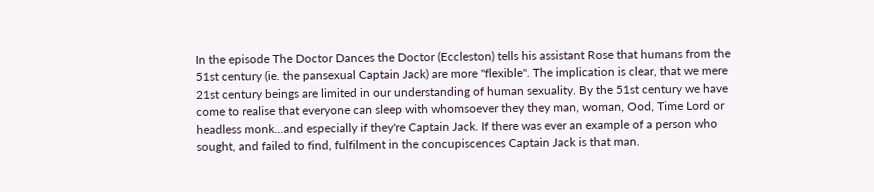In the episode The Doctor Dances the Doctor (Eccleston) tells his assistant Rose that humans from the 51st century (ie. the pansexual Captain Jack) are more "flexible". The implication is clear, that we mere 21st century beings are limited in our understanding of human sexuality. By the 51st century we have come to realise that everyone can sleep with whomsoever they they man, woman, Ood, Time Lord or headless monk...and especially if they're Captain Jack. If there was ever an example of a person who sought, and failed to find, fulfilment in the concupiscences Captain Jack is that man.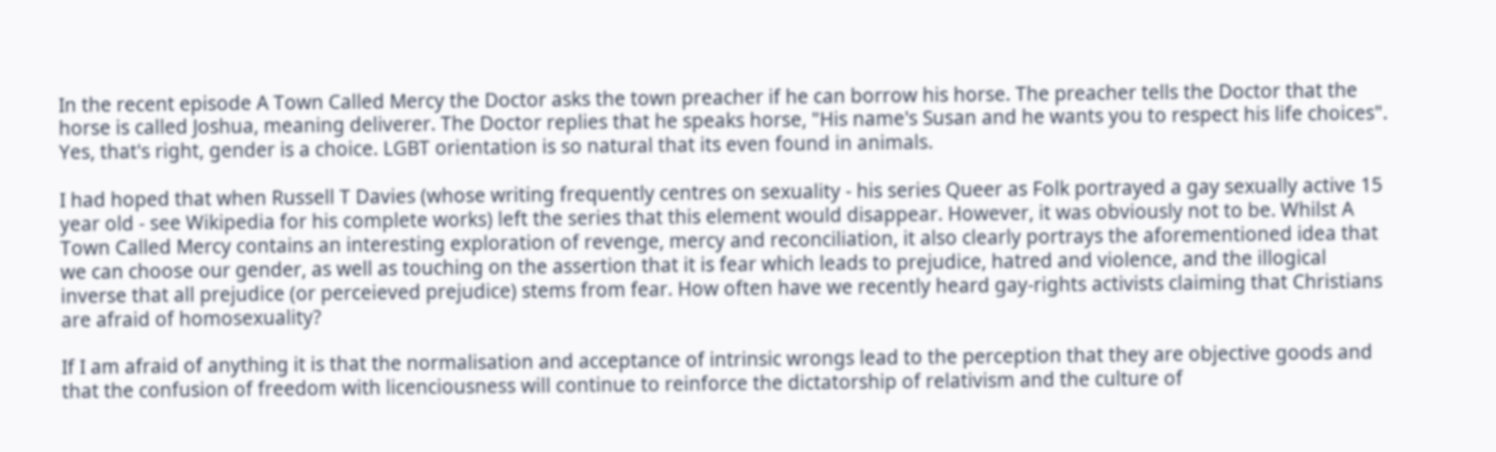In the recent episode A Town Called Mercy the Doctor asks the town preacher if he can borrow his horse. The preacher tells the Doctor that the horse is called Joshua, meaning deliverer. The Doctor replies that he speaks horse, "His name's Susan and he wants you to respect his life choices". Yes, that's right, gender is a choice. LGBT orientation is so natural that its even found in animals.

I had hoped that when Russell T Davies (whose writing frequently centres on sexuality - his series Queer as Folk portrayed a gay sexually active 15 year old - see Wikipedia for his complete works) left the series that this element would disappear. However, it was obviously not to be. Whilst A Town Called Mercy contains an interesting exploration of revenge, mercy and reconciliation, it also clearly portrays the aforementioned idea that we can choose our gender, as well as touching on the assertion that it is fear which leads to prejudice, hatred and violence, and the illogical inverse that all prejudice (or perceieved prejudice) stems from fear. How often have we recently heard gay-rights activists claiming that Christians are afraid of homosexuality?

If I am afraid of anything it is that the normalisation and acceptance of intrinsic wrongs lead to the perception that they are objective goods and that the confusion of freedom with licenciousness will continue to reinforce the dictatorship of relativism and the culture of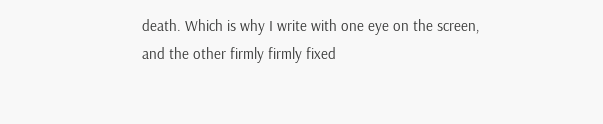death. Which is why I write with one eye on the screen, and the other firmly firmly fixed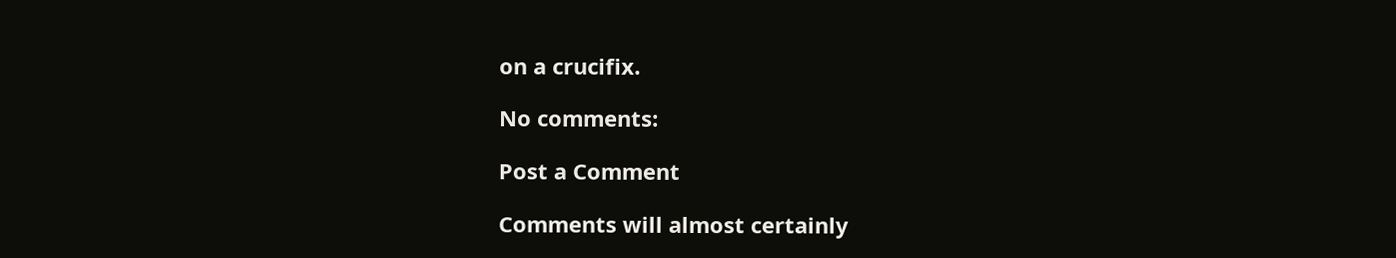on a crucifix.

No comments:

Post a Comment

Comments will almost certainly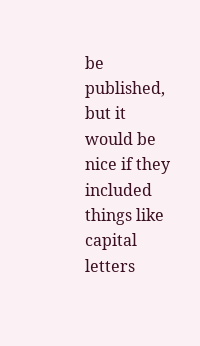be published, but it would be nice if they included things like capital letters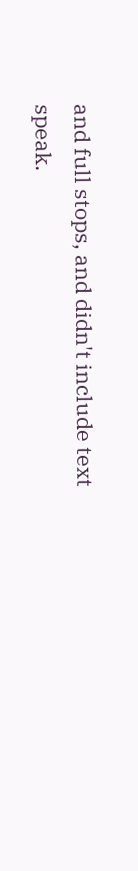and full stops, and didn't include text speak.